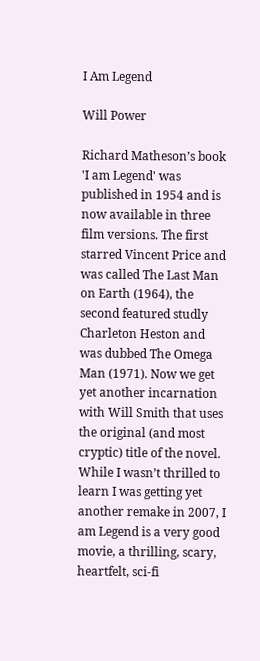I Am Legend

Will Power

Richard Matheson’s book 'I am Legend' was published in 1954 and is now available in three film versions. The first starred Vincent Price and was called The Last Man on Earth (1964), the second featured studly Charleton Heston and was dubbed The Omega Man (1971). Now we get yet another incarnation with Will Smith that uses the original (and most cryptic) title of the novel. While I wasn’t thrilled to learn I was getting yet another remake in 2007, I am Legend is a very good movie, a thrilling, scary, heartfelt, sci-fi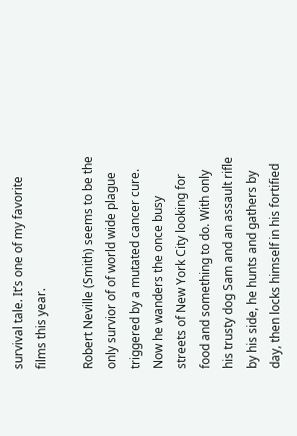survival tale. It’s one of my favorite films this year.

Robert Neville (Smith) seems to be the only survior of of world wide plague triggered by a mutated cancer cure. Now he wanders the once busy streets of New York City looking for food and something to do. With only his trusty dog Sam and an assault rifle by his side, he hunts and gathers by day, then locks himself in his fortified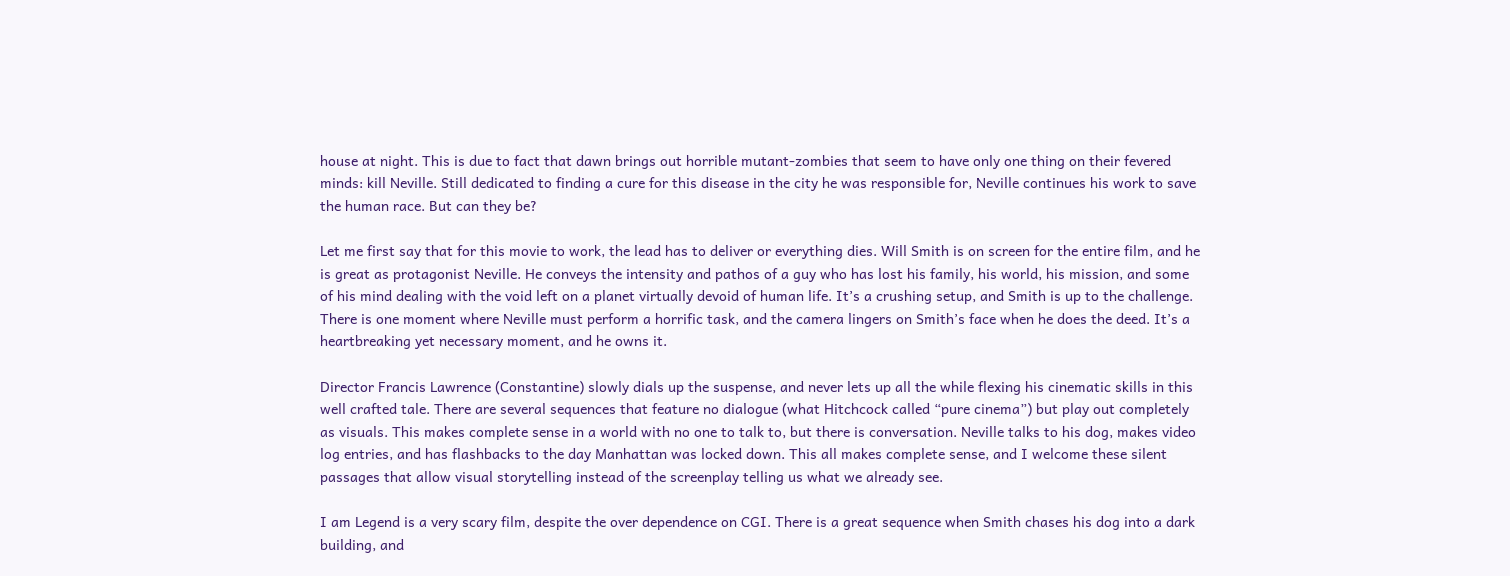house at night. This is due to fact that dawn brings out horrible mutant-zombies that seem to have only one thing on their fevered minds: kill Neville. Still dedicated to finding a cure for this disease in the city he was responsible for, Neville continues his work to save the human race. But can they be?

Let me first say that for this movie to work, the lead has to deliver or everything dies. Will Smith is on screen for the entire film, and he is great as protagonist Neville. He conveys the intensity and pathos of a guy who has lost his family, his world, his mission, and some of his mind dealing with the void left on a planet virtually devoid of human life. It’s a crushing setup, and Smith is up to the challenge. There is one moment where Neville must perform a horrific task, and the camera lingers on Smith’s face when he does the deed. It’s a heartbreaking yet necessary moment, and he owns it.

Director Francis Lawrence (Constantine) slowly dials up the suspense, and never lets up all the while flexing his cinematic skills in this well crafted tale. There are several sequences that feature no dialogue (what Hitchcock called “pure cinema”) but play out completely as visuals. This makes complete sense in a world with no one to talk to, but there is conversation. Neville talks to his dog, makes video log entries, and has flashbacks to the day Manhattan was locked down. This all makes complete sense, and I welcome these silent passages that allow visual storytelling instead of the screenplay telling us what we already see.

I am Legend is a very scary film, despite the over dependence on CGI. There is a great sequence when Smith chases his dog into a dark building, and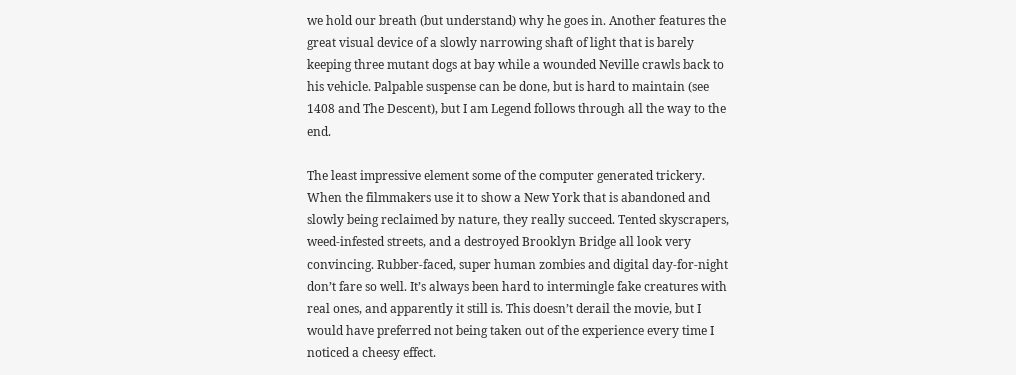we hold our breath (but understand) why he goes in. Another features the great visual device of a slowly narrowing shaft of light that is barely keeping three mutant dogs at bay while a wounded Neville crawls back to his vehicle. Palpable suspense can be done, but is hard to maintain (see 1408 and The Descent), but I am Legend follows through all the way to the end.

The least impressive element some of the computer generated trickery. When the filmmakers use it to show a New York that is abandoned and slowly being reclaimed by nature, they really succeed. Tented skyscrapers, weed-infested streets, and a destroyed Brooklyn Bridge all look very convincing. Rubber-faced, super human zombies and digital day-for-night don’t fare so well. It’s always been hard to intermingle fake creatures with real ones, and apparently it still is. This doesn’t derail the movie, but I would have preferred not being taken out of the experience every time I noticed a cheesy effect.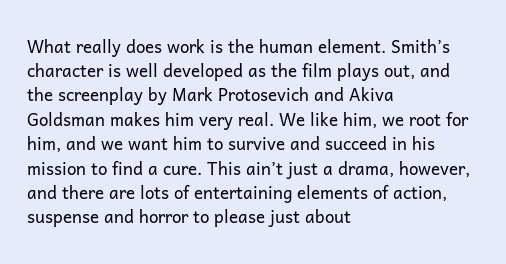What really does work is the human element. Smith’s character is well developed as the film plays out, and the screenplay by Mark Protosevich and Akiva Goldsman makes him very real. We like him, we root for him, and we want him to survive and succeed in his mission to find a cure. This ain’t just a drama, however, and there are lots of entertaining elements of action, suspense and horror to please just about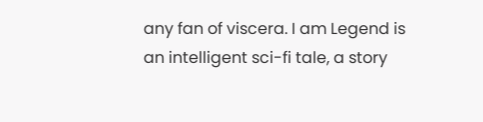any fan of viscera. I am Legend is an intelligent sci-fi tale, a story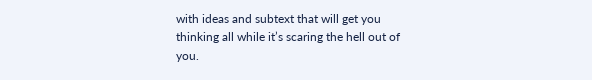with ideas and subtext that will get you thinking all while it’s scaring the hell out of you.